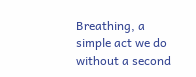Breathing, a simple act we do without a second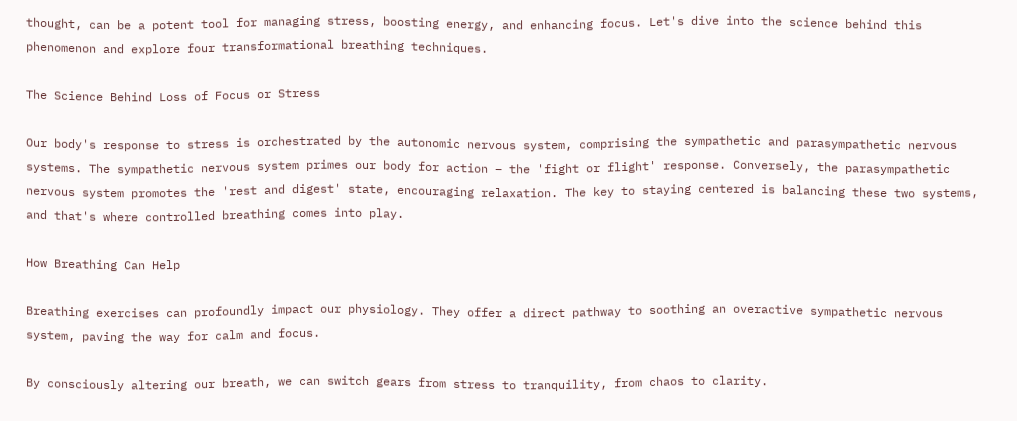thought, can be a potent tool for managing stress, boosting energy, and enhancing focus. Let's dive into the science behind this phenomenon and explore four transformational breathing techniques.

The Science Behind Loss of Focus or Stress

Our body's response to stress is orchestrated by the autonomic nervous system, comprising the sympathetic and parasympathetic nervous systems. The sympathetic nervous system primes our body for action – the 'fight or flight' response. Conversely, the parasympathetic nervous system promotes the 'rest and digest' state, encouraging relaxation. The key to staying centered is balancing these two systems, and that's where controlled breathing comes into play.

How Breathing Can Help

Breathing exercises can profoundly impact our physiology. They offer a direct pathway to soothing an overactive sympathetic nervous system, paving the way for calm and focus.

By consciously altering our breath, we can switch gears from stress to tranquility, from chaos to clarity.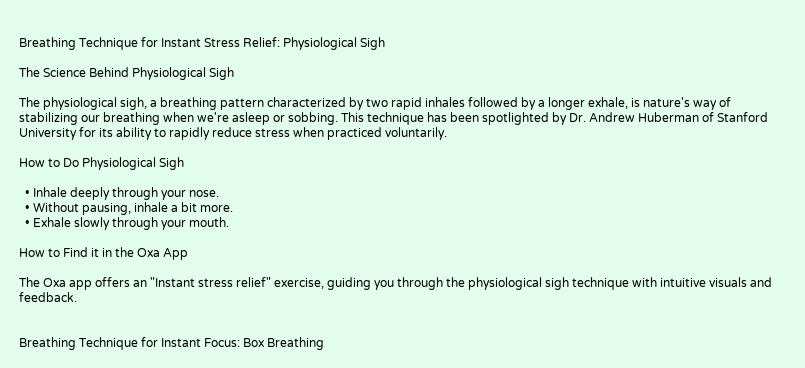Breathing Technique for Instant Stress Relief: Physiological Sigh

The Science Behind Physiological Sigh

The physiological sigh, a breathing pattern characterized by two rapid inhales followed by a longer exhale, is nature's way of stabilizing our breathing when we're asleep or sobbing. This technique has been spotlighted by Dr. Andrew Huberman of Stanford University for its ability to rapidly reduce stress when practiced voluntarily.

How to Do Physiological Sigh

  • Inhale deeply through your nose.
  • Without pausing, inhale a bit more.
  • Exhale slowly through your mouth.

How to Find it in the Oxa App

The Oxa app offers an "Instant stress relief" exercise, guiding you through the physiological sigh technique with intuitive visuals and feedback.


Breathing Technique for Instant Focus: Box Breathing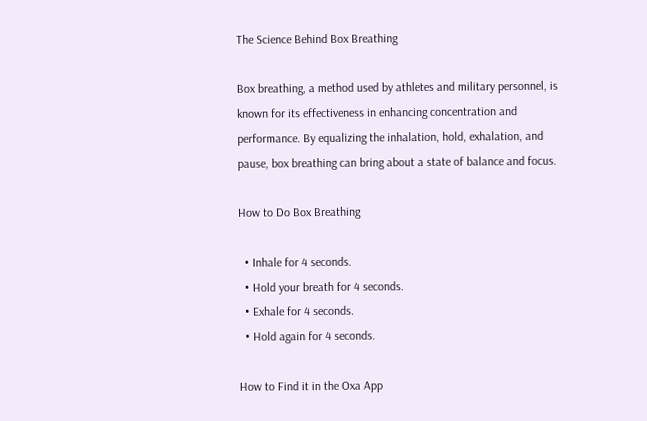The Science Behind Box Breathing

Box breathing, a method used by athletes and military personnel, is known for its effectiveness in enhancing concentration and performance. By equalizing the inhalation, hold, exhalation, and pause, box breathing can bring about a state of balance and focus.

How to Do Box Breathing

  • Inhale for 4 seconds.
  • Hold your breath for 4 seconds.
  • Exhale for 4 seconds.
  • Hold again for 4 seconds.

How to Find it in the Oxa App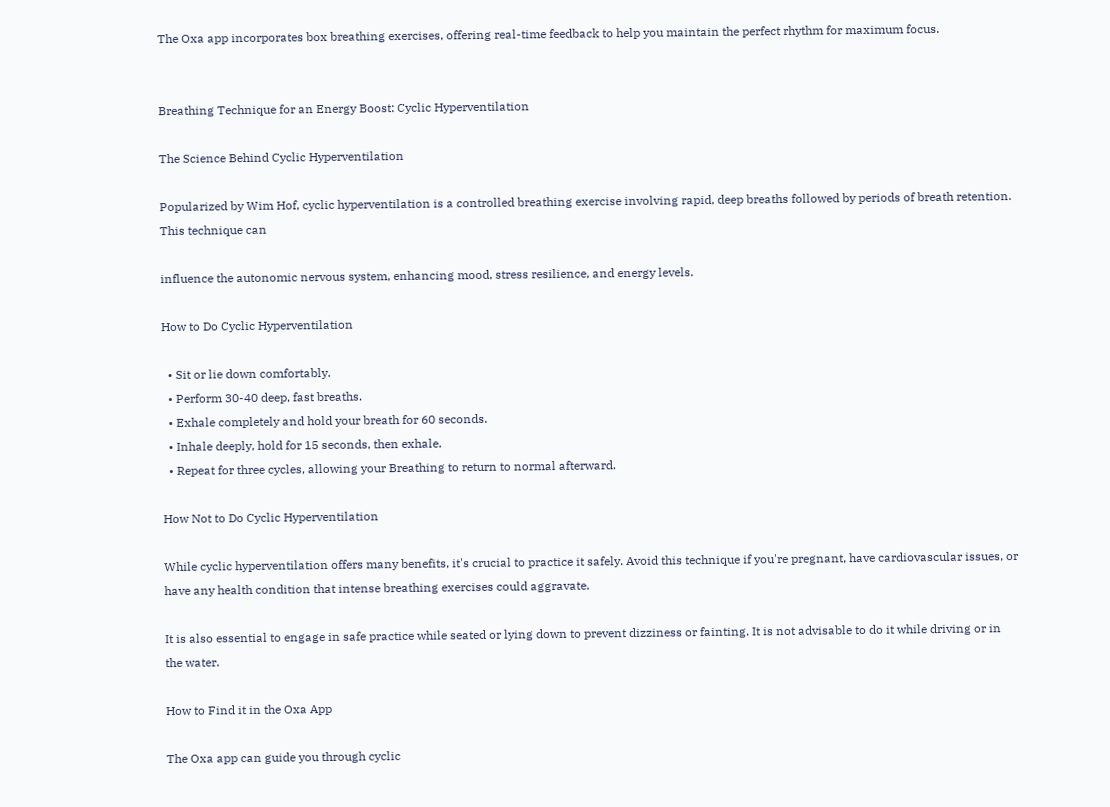The Oxa app incorporates box breathing exercises, offering real-time feedback to help you maintain the perfect rhythm for maximum focus.


Breathing Technique for an Energy Boost: Cyclic Hyperventilation

The Science Behind Cyclic Hyperventilation

Popularized by Wim Hof, cyclic hyperventilation is a controlled breathing exercise involving rapid, deep breaths followed by periods of breath retention. This technique can

influence the autonomic nervous system, enhancing mood, stress resilience, and energy levels.

How to Do Cyclic Hyperventilation

  • Sit or lie down comfortably.
  • Perform 30-40 deep, fast breaths.
  • Exhale completely and hold your breath for 60 seconds.
  • Inhale deeply, hold for 15 seconds, then exhale.
  • Repeat for three cycles, allowing your Breathing to return to normal afterward.

How Not to Do Cyclic Hyperventilation

While cyclic hyperventilation offers many benefits, it's crucial to practice it safely. Avoid this technique if you're pregnant, have cardiovascular issues, or have any health condition that intense breathing exercises could aggravate.

It is also essential to engage in safe practice while seated or lying down to prevent dizziness or fainting. It is not advisable to do it while driving or in the water.

How to Find it in the Oxa App

The Oxa app can guide you through cyclic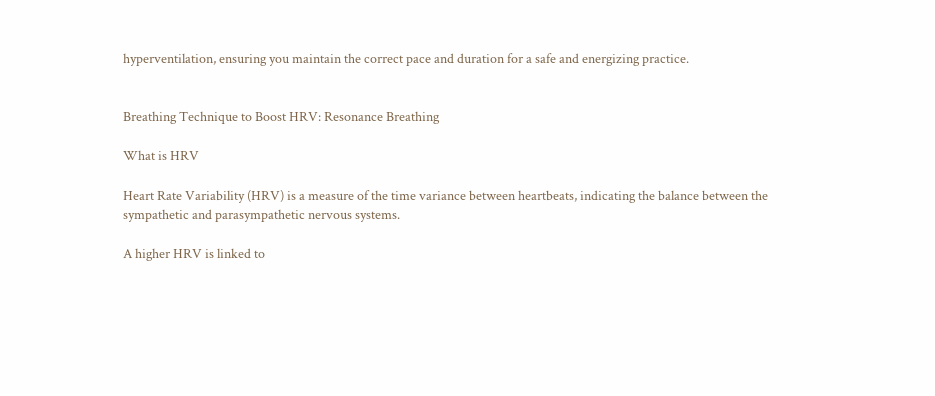hyperventilation, ensuring you maintain the correct pace and duration for a safe and energizing practice.


Breathing Technique to Boost HRV: Resonance Breathing

What is HRV

Heart Rate Variability (HRV) is a measure of the time variance between heartbeats, indicating the balance between the sympathetic and parasympathetic nervous systems.

A higher HRV is linked to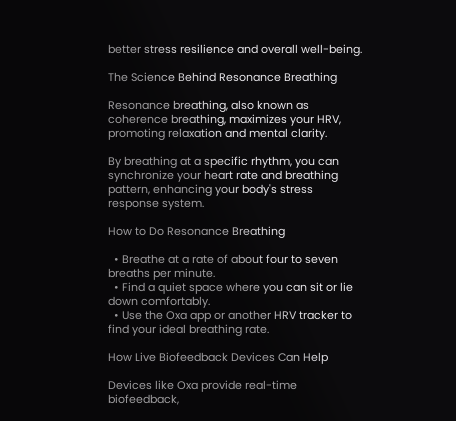better stress resilience and overall well-being.

The Science Behind Resonance Breathing

Resonance breathing, also known as coherence breathing, maximizes your HRV, promoting relaxation and mental clarity.

By breathing at a specific rhythm, you can synchronize your heart rate and breathing pattern, enhancing your body's stress response system.

How to Do Resonance Breathing

  • Breathe at a rate of about four to seven breaths per minute.
  • Find a quiet space where you can sit or lie down comfortably.
  • Use the Oxa app or another HRV tracker to find your ideal breathing rate.

How Live Biofeedback Devices Can Help

Devices like Oxa provide real-time biofeedback,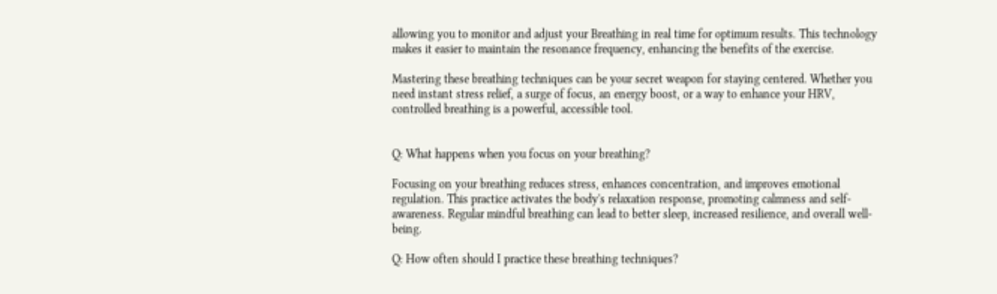allowing you to monitor and adjust your Breathing in real time for optimum results. This technology makes it easier to maintain the resonance frequency, enhancing the benefits of the exercise.

Mastering these breathing techniques can be your secret weapon for staying centered. Whether you need instant stress relief, a surge of focus, an energy boost, or a way to enhance your HRV, controlled breathing is a powerful, accessible tool.


Q: What happens when you focus on your breathing?

Focusing on your breathing reduces stress, enhances concentration, and improves emotional regulation. This practice activates the body's relaxation response, promoting calmness and self-awareness. Regular mindful breathing can lead to better sleep, increased resilience, and overall well-being.

Q: How often should I practice these breathing techniques?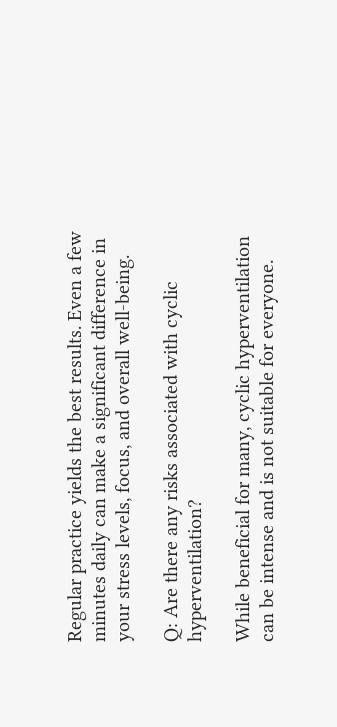Regular practice yields the best results. Even a few minutes daily can make a significant difference in your stress levels, focus, and overall well-being.

Q: Are there any risks associated with cyclic hyperventilation?

While beneficial for many, cyclic hyperventilation can be intense and is not suitable for everyone.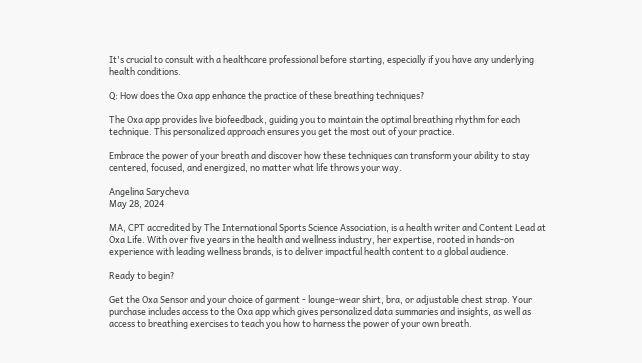It's crucial to consult with a healthcare professional before starting, especially if you have any underlying health conditions.

Q: How does the Oxa app enhance the practice of these breathing techniques?

The Oxa app provides live biofeedback, guiding you to maintain the optimal breathing rhythm for each technique. This personalized approach ensures you get the most out of your practice.

Embrace the power of your breath and discover how these techniques can transform your ability to stay centered, focused, and energized, no matter what life throws your way.

Angelina Sarycheva
May 28, 2024

MA, CPT accredited by The International Sports Science Association, is a health writer and Content Lead at Oxa Life. With over five years in the health and wellness industry, her expertise, rooted in hands-on experience with leading wellness brands, is to deliver impactful health content to a global audience.

Ready to begin?

Get the Oxa Sensor and your choice of garment - lounge-wear shirt, bra, or adjustable chest strap. Your purchase includes access to the Oxa app which gives personalized data summaries and insights, as well as access to breathing exercises to teach you how to harness the power of your own breath.